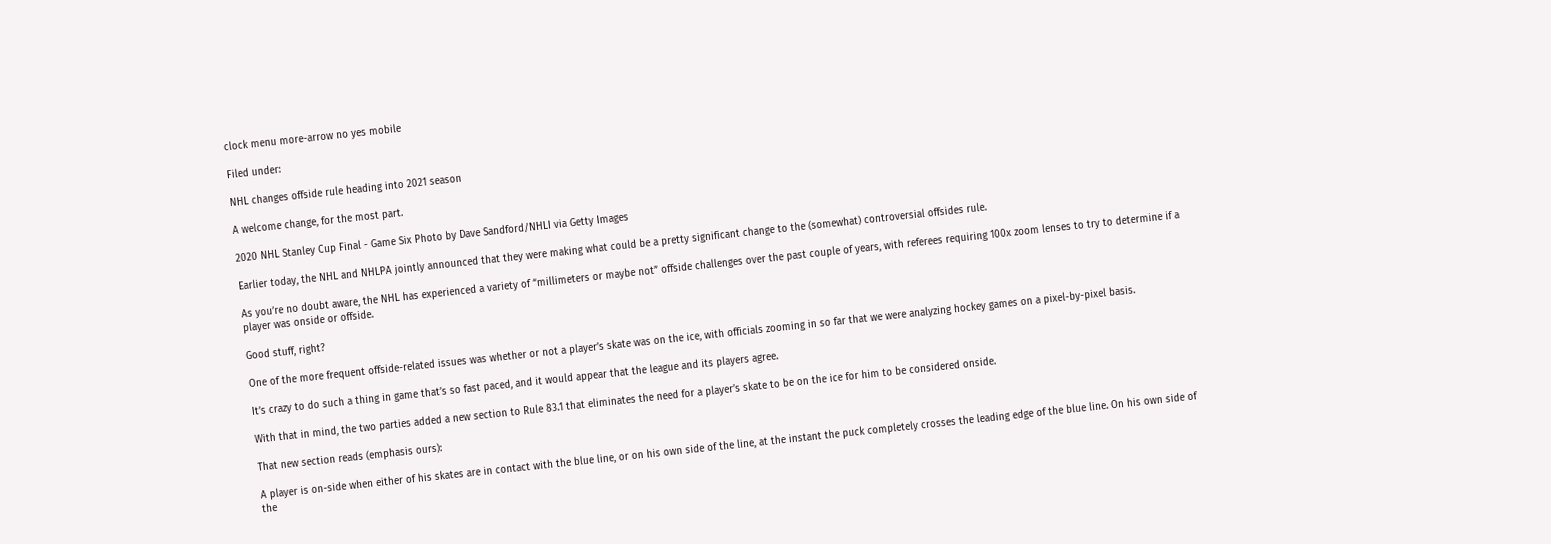clock menu more-arrow no yes mobile

Filed under:

NHL changes offside rule heading into 2021 season

A welcome change, for the most part.

2020 NHL Stanley Cup Final - Game Six Photo by Dave Sandford/NHLI via Getty Images

Earlier today, the NHL and NHLPA jointly announced that they were making what could be a pretty significant change to the (somewhat) controversial offsides rule.

As you’re no doubt aware, the NHL has experienced a variety of “millimeters or maybe not” offside challenges over the past couple of years, with referees requiring 100x zoom lenses to try to determine if a player was onside or offside.

Good stuff, right?

One of the more frequent offside-related issues was whether or not a player’s skate was on the ice, with officials zooming in so far that we were analyzing hockey games on a pixel-by-pixel basis.

It’s crazy to do such a thing in game that’s so fast paced, and it would appear that the league and its players agree.

With that in mind, the two parties added a new section to Rule 83.1 that eliminates the need for a player’s skate to be on the ice for him to be considered onside.

That new section reads (emphasis ours):

A player is on-side when either of his skates are in contact with the blue line, or on his own side of the line, at the instant the puck completely crosses the leading edge of the blue line. On his own side of the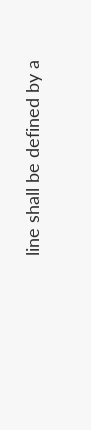line shall be defined by a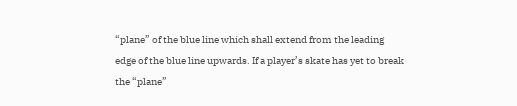“plane” of the blue line which shall extend from the leading edge of the blue line upwards. If a player’s skate has yet to break the “plane”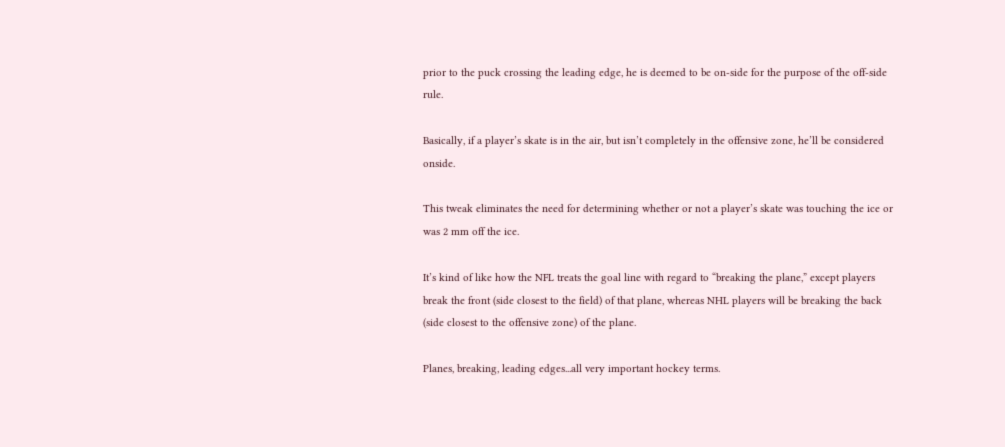prior to the puck crossing the leading edge, he is deemed to be on-side for the purpose of the off-side rule.

Basically, if a player’s skate is in the air, but isn’t completely in the offensive zone, he’ll be considered onside.

This tweak eliminates the need for determining whether or not a player’s skate was touching the ice or was 2 mm off the ice.

It’s kind of like how the NFL treats the goal line with regard to “breaking the plane,” except players break the front (side closest to the field) of that plane, whereas NHL players will be breaking the back (side closest to the offensive zone) of the plane.

Planes, breaking, leading edges...all very important hockey terms.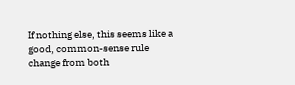If nothing else, this seems like a good, common-sense rule change from both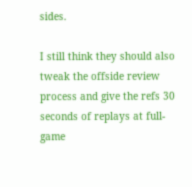sides.

I still think they should also tweak the offside review process and give the refs 30 seconds of replays at full-game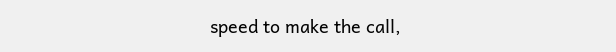speed to make the call,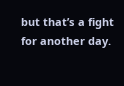but that’s a fight for another day.